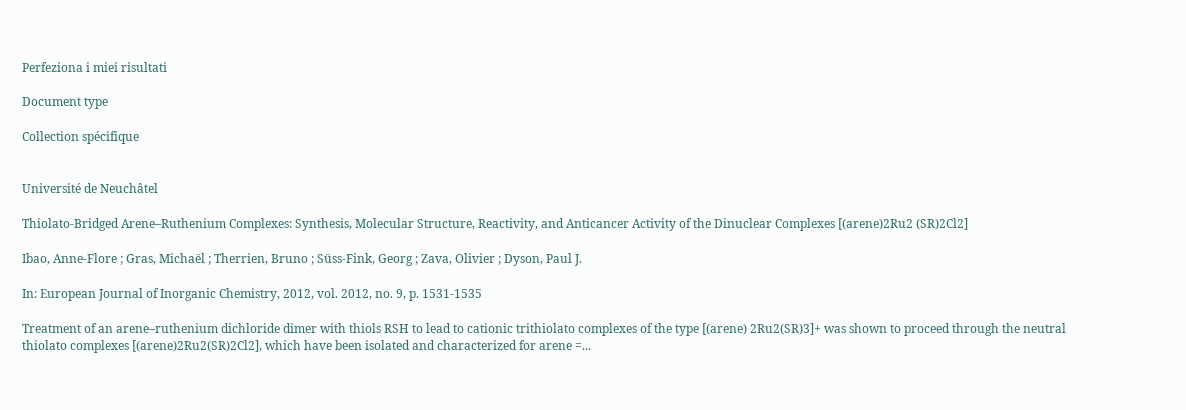Perfeziona i miei risultati

Document type

Collection spécifique


Université de Neuchâtel

Thiolato-Bridged Arene–Ruthenium Complexes: Synthesis, Molecular Structure, Reactivity, and Anticancer Activity of the Dinuclear Complexes [(arene)2Ru2 (SR)2Cl2]

Ibao, Anne-Flore ; Gras, Michaël ; Therrien, Bruno ; Süss-Fink, Georg ; Zava, Olivier ; Dyson, Paul J.

In: European Journal of Inorganic Chemistry, 2012, vol. 2012, no. 9, p. 1531-1535

Treatment of an arene–ruthenium dichloride dimer with thiols RSH to lead to cationic trithiolato complexes of the type [(arene) 2Ru2(SR)3]+ was shown to proceed through the neutral thiolato complexes [(arene)2Ru2(SR)2Cl2], which have been isolated and characterized for arene =...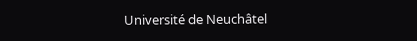Université de Neuchâtel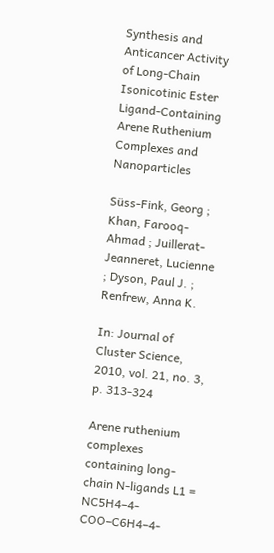Synthesis and Anticancer Activity of Long-Chain Isonicotinic Ester Ligand-Containing Arene Ruthenium Complexes and Nanoparticles

Süss-Fink, Georg ; Khan, Farooq-Ahmad ; Juillerat-Jeanneret, Lucienne ; Dyson, Paul J. ; Renfrew, Anna K.

In: Journal of Cluster Science, 2010, vol. 21, no. 3, p. 313-324

Arene ruthenium complexes containing long-chain N-ligands L1 = NC5H4–4-COO–C6H4–4-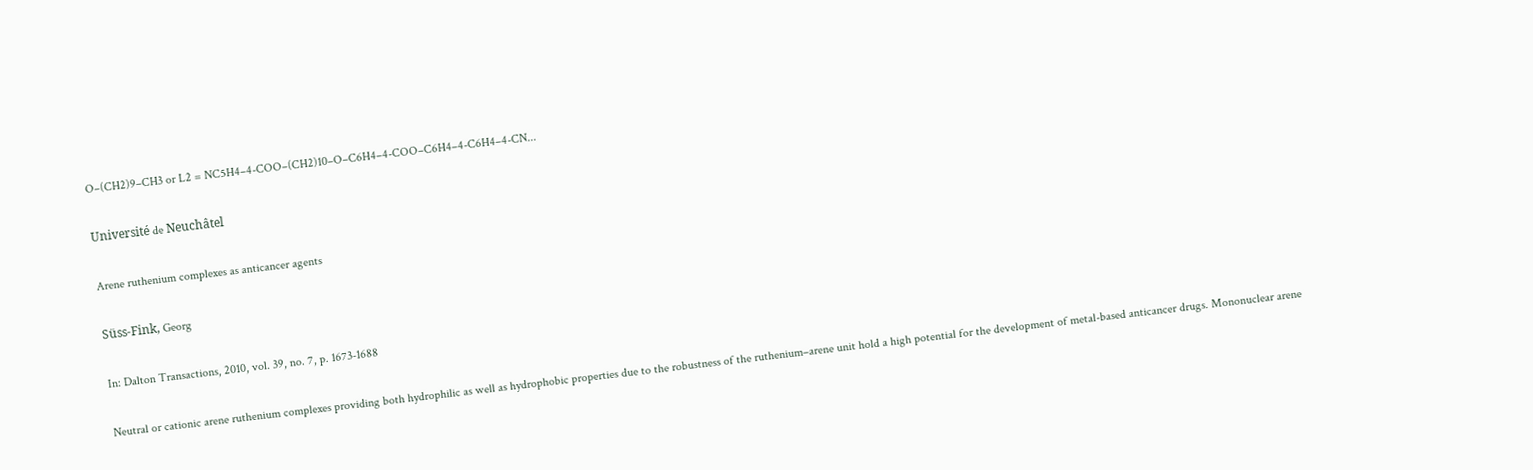O–(CH2)9–CH3 or L2 = NC5H4–4-COO–(CH2)10–O–C6H4–4-COO–C6H4–4-C6H4–4-CN...

Université de Neuchâtel

Arene ruthenium complexes as anticancer agents

Süss-Fink, Georg

In: Dalton Transactions, 2010, vol. 39, no. 7, p. 1673-1688

Neutral or cationic arene ruthenium complexes providing both hydrophilic as well as hydrophobic properties due to the robustness of the ruthenium–arene unit hold a high potential for the development of metal-based anticancer drugs. Mononuclear arene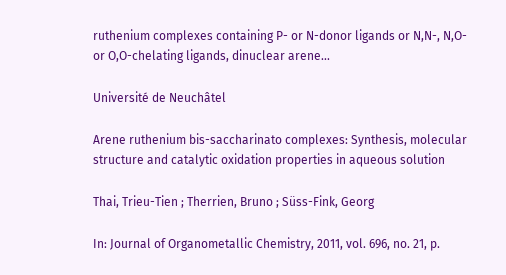ruthenium complexes containing P- or N-donor ligands or N,N-, N,O- or O,O-chelating ligands, dinuclear arene...

Université de Neuchâtel

Arene ruthenium bis-saccharinato complexes: Synthesis, molecular structure and catalytic oxidation properties in aqueous solution

Thai, Trieu-Tien ; Therrien, Bruno ; Süss-Fink, Georg

In: Journal of Organometallic Chemistry, 2011, vol. 696, no. 21, p.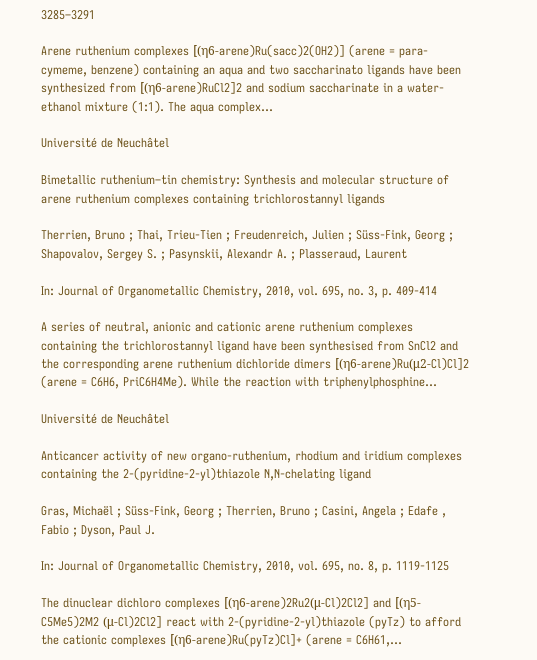3285–3291

Arene ruthenium complexes [(η6-arene)Ru(sacc)2(OH2)] (arene = para-cymeme, benzene) containing an aqua and two saccharinato ligands have been synthesized from [(η6-arene)RuCl2]2 and sodium saccharinate in a water-ethanol mixture (1:1). The aqua complex...

Université de Neuchâtel

Bimetallic ruthenium–tin chemistry: Synthesis and molecular structure of arene ruthenium complexes containing trichlorostannyl ligands

Therrien, Bruno ; Thai, Trieu-Tien ; Freudenreich, Julien ; Süss-Fink, Georg ; Shapovalov, Sergey S. ; Pasynskii, Alexandr A. ; Plasseraud, Laurent

In: Journal of Organometallic Chemistry, 2010, vol. 695, no. 3, p. 409-414

A series of neutral, anionic and cationic arene ruthenium complexes containing the trichlorostannyl ligand have been synthesised from SnCl2 and the corresponding arene ruthenium dichloride dimers [(η6-arene)Ru(μ2-Cl)Cl]2 (arene = C6H6, PriC6H4Me). While the reaction with triphenylphosphine...

Université de Neuchâtel

Anticancer activity of new organo-ruthenium, rhodium and iridium complexes containing the 2-(pyridine-2-yl)thiazole N,N-chelating ligand

Gras, Michaël ; Süss-Fink, Georg ; Therrien, Bruno ; Casini, Angela ; Edafe , Fabio ; Dyson, Paul J.

In: Journal of Organometallic Chemistry, 2010, vol. 695, no. 8, p. 1119-1125

The dinuclear dichloro complexes [(η6-arene)2Ru2(μ-Cl)2Cl2] and [(η5-C5Me5)2M2 (μ-Cl)2Cl2] react with 2-(pyridine-2-yl)thiazole (pyTz) to afford the cationic complexes [(η6-arene)Ru(pyTz)Cl]+ (arene = C6H61,...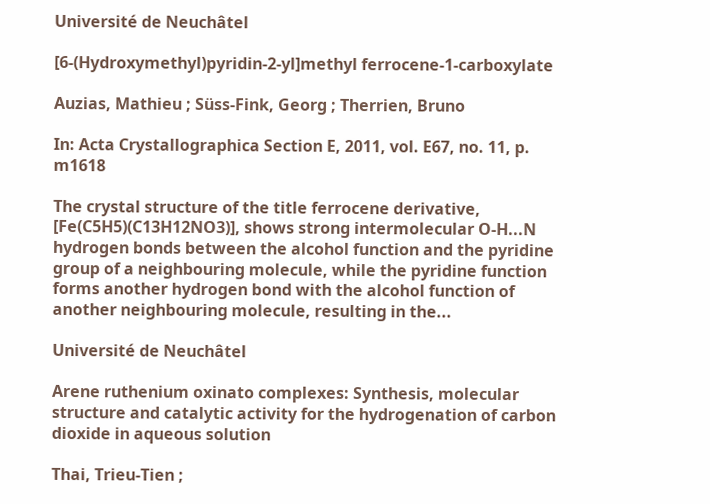Université de Neuchâtel

[6-(Hydroxymethyl)pyridin-2-yl]methyl ferrocene-1-carboxylate

Auzias, Mathieu ; Süss-Fink, Georg ; Therrien, Bruno

In: Acta Crystallographica Section E, 2011, vol. E67, no. 11, p. m1618

The crystal structure of the title ferrocene derivative, [Fe(C5H5)(C13H12NO3)], shows strong intermolecular O-H...N hydrogen bonds between the alcohol function and the pyridine group of a neighbouring molecule, while the pyridine function forms another hydrogen bond with the alcohol function of another neighbouring molecule, resulting in the...

Université de Neuchâtel

Arene ruthenium oxinato complexes: Synthesis, molecular structure and catalytic activity for the hydrogenation of carbon dioxide in aqueous solution

Thai, Trieu-Tien ;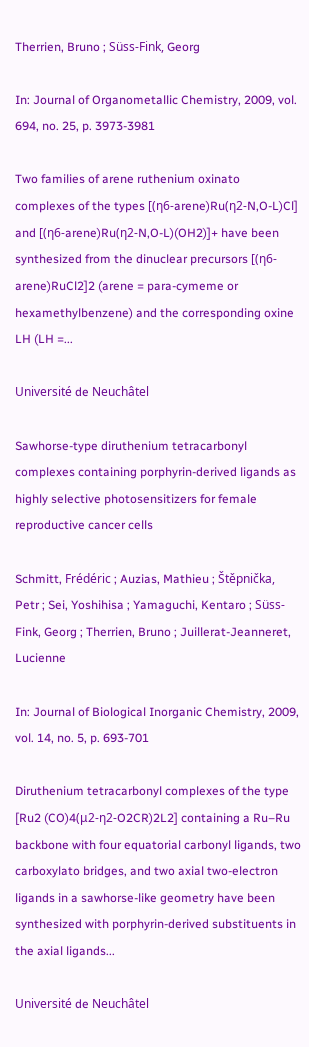Therrien, Bruno ; Süss-Fink, Georg

In: Journal of Organometallic Chemistry, 2009, vol. 694, no. 25, p. 3973-3981

Two families of arene ruthenium oxinato complexes of the types [(η6-arene)Ru(η2-N,O-L)Cl] and [(η6-arene)Ru(η2-N,O-L)(OH2)]+ have been synthesized from the dinuclear precursors [(η6-arene)RuCl2]2 (arene = para-cymeme or hexamethylbenzene) and the corresponding oxine LH (LH =...

Université de Neuchâtel

Sawhorse-type diruthenium tetracarbonyl complexes containing porphyrin-derived ligands as highly selective photosensitizers for female reproductive cancer cells

Schmitt, Frédéric ; Auzias, Mathieu ; Štěpnička, Petr ; Sei, Yoshihisa ; Yamaguchi, Kentaro ; Süss-Fink, Georg ; Therrien, Bruno ; Juillerat-Jeanneret, Lucienne

In: Journal of Biological Inorganic Chemistry, 2009, vol. 14, no. 5, p. 693-701

Diruthenium tetracarbonyl complexes of the type [Ru2 (CO)4(μ2-η2-O2CR)2L2] containing a Ru–Ru backbone with four equatorial carbonyl ligands, two carboxylato bridges, and two axial two-electron ligands in a sawhorse-like geometry have been synthesized with porphyrin-derived substituents in the axial ligands...

Université de Neuchâtel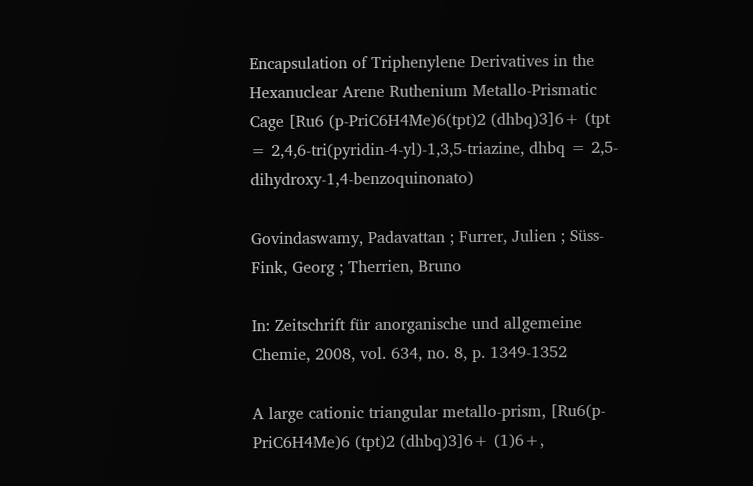Encapsulation of Triphenylene Derivatives in the Hexanuclear Arene Ruthenium Metallo-Prismatic Cage [Ru6 (p-PriC6H4Me)6(tpt)2 (dhbq)3]6+ (tpt = 2,4,6-tri(pyridin-4-yl)-1,3,5-triazine, dhbq = 2,5-dihydroxy-1,4-benzoquinonato)

Govindaswamy, Padavattan ; Furrer, Julien ; Süss-Fink, Georg ; Therrien, Bruno

In: Zeitschrift für anorganische und allgemeine Chemie, 2008, vol. 634, no. 8, p. 1349-1352

A large cationic triangular metallo-prism, [Ru6(p-PriC6H4Me)6 (tpt)2 (dhbq)3]6+ (1)6+,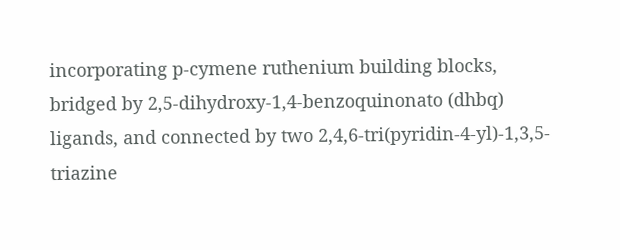incorporating p-cymene ruthenium building blocks, bridged by 2,5-dihydroxy-1,4-benzoquinonato (dhbq) ligands, and connected by two 2,4,6-tri(pyridin-4-yl)-1,3,5-triazine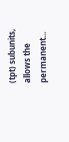(tpt) subunits, allows the permanent...